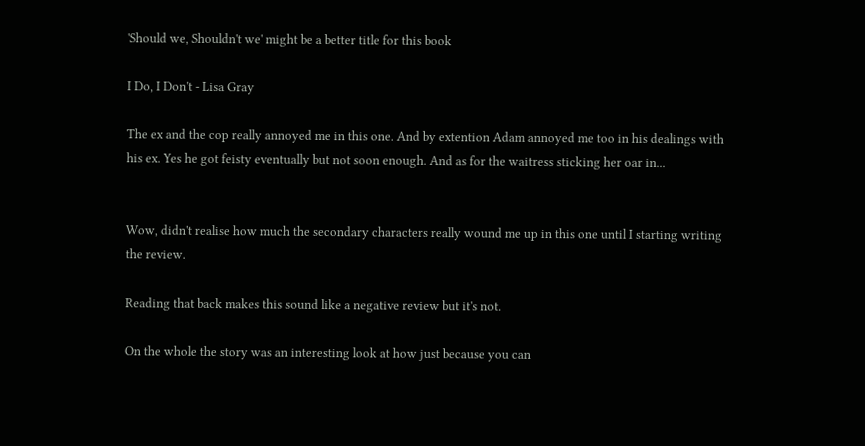'Should we, Shouldn't we' might be a better title for this book

I Do, I Don't - Lisa Gray

The ex and the cop really annoyed me in this one. And by extention Adam annoyed me too in his dealings with his ex. Yes he got feisty eventually but not soon enough. And as for the waitress sticking her oar in...


Wow, didn't realise how much the secondary characters really wound me up in this one until I starting writing the review.

Reading that back makes this sound like a negative review but it's not.

On the whole the story was an interesting look at how just because you can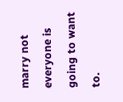marry not everyone is going to want to.